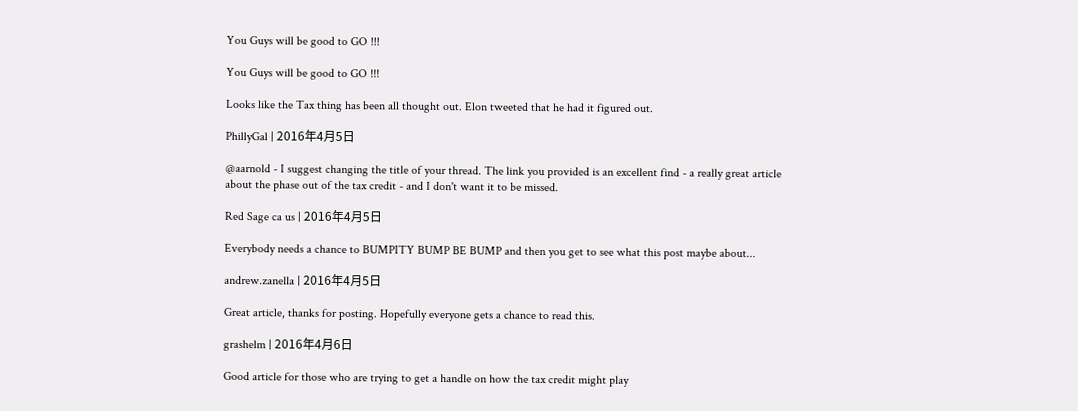You Guys will be good to GO !!!

You Guys will be good to GO !!!

Looks like the Tax thing has been all thought out. Elon tweeted that he had it figured out.

PhillyGal | 2016年4月5日

@aarnold - I suggest changing the title of your thread. The link you provided is an excellent find - a really great article about the phase out of the tax credit - and I don't want it to be missed.

Red Sage ca us | 2016年4月5日

Everybody needs a chance to BUMPITY BUMP BE BUMP and then you get to see what this post maybe about...

andrew.zanella | 2016年4月5日

Great article, thanks for posting. Hopefully everyone gets a chance to read this.

grashelm | 2016年4月6日

Good article for those who are trying to get a handle on how the tax credit might play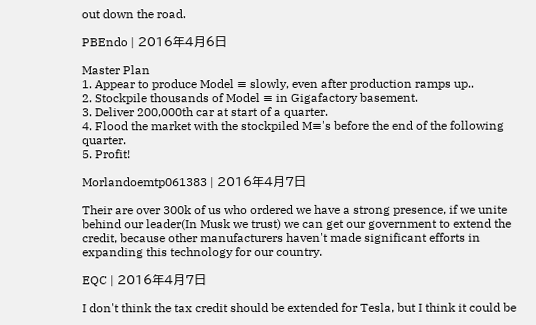out down the road.

PBEndo | 2016年4月6日

Master Plan
1. Appear to produce Model ≡ slowly, even after production ramps up..
2. Stockpile thousands of Model ≡ in Gigafactory basement.
3. Deliver 200,000th car at start of a quarter.
4. Flood the market with the stockpiled M≡'s before the end of the following quarter.
5. Profit!

Morlandoemtp061383 | 2016年4月7日

Their are over 300k of us who ordered we have a strong presence, if we unite behind our leader(In Musk we trust) we can get our government to extend the credit, because other manufacturers haven't made significant efforts in expanding this technology for our country.

EQC | 2016年4月7日

I don't think the tax credit should be extended for Tesla, but I think it could be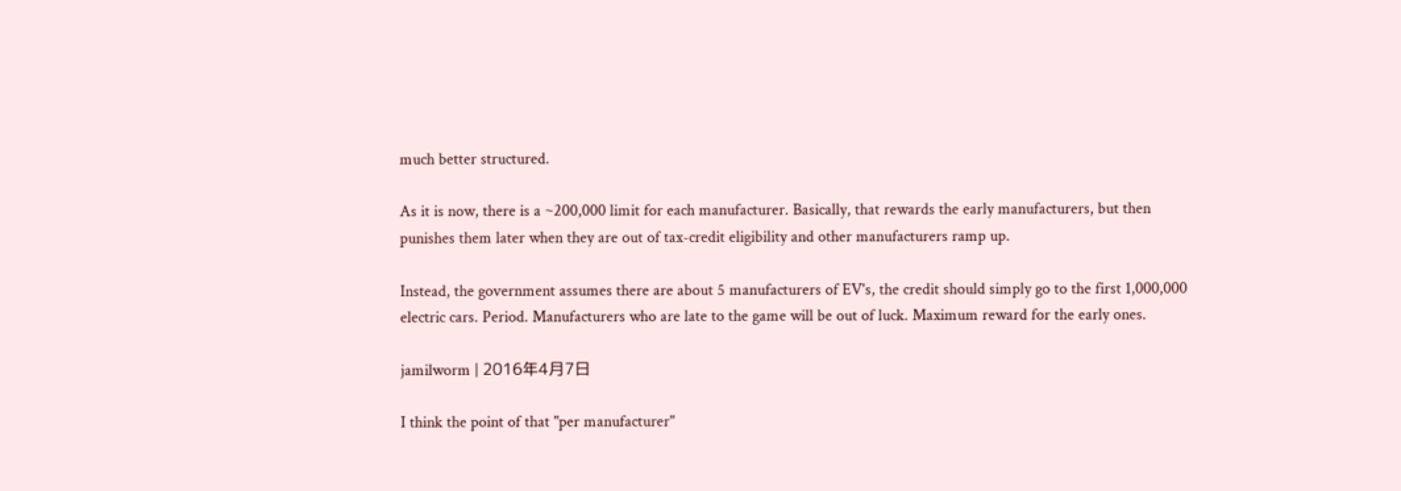much better structured.

As it is now, there is a ~200,000 limit for each manufacturer. Basically, that rewards the early manufacturers, but then punishes them later when they are out of tax-credit eligibility and other manufacturers ramp up.

Instead, the government assumes there are about 5 manufacturers of EV's, the credit should simply go to the first 1,000,000 electric cars. Period. Manufacturers who are late to the game will be out of luck. Maximum reward for the early ones.

jamilworm | 2016年4月7日

I think the point of that "per manufacturer"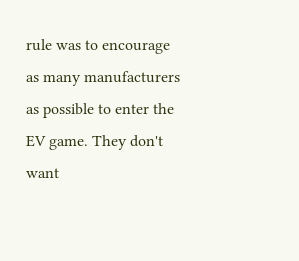rule was to encourage as many manufacturers as possible to enter the EV game. They don't want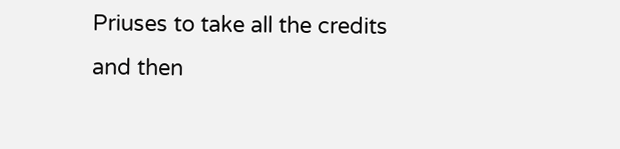Priuses to take all the credits and then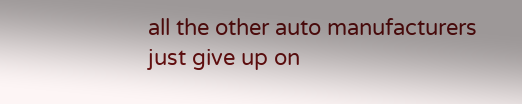all the other auto manufacturers just give up on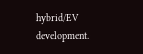hybrid/EV development.